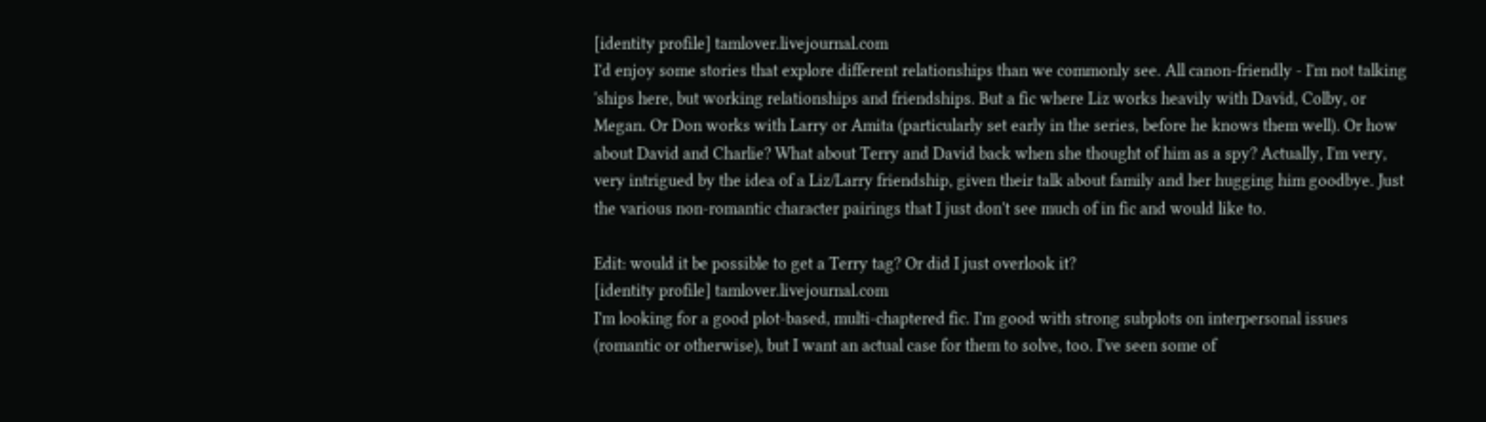[identity profile] tamlover.livejournal.com
I'd enjoy some stories that explore different relationships than we commonly see. All canon-friendly - I'm not talking 'ships here, but working relationships and friendships. But a fic where Liz works heavily with David, Colby, or Megan. Or Don works with Larry or Amita (particularly set early in the series, before he knows them well). Or how about David and Charlie? What about Terry and David back when she thought of him as a spy? Actually, I'm very, very intrigued by the idea of a Liz/Larry friendship, given their talk about family and her hugging him goodbye. Just the various non-romantic character pairings that I just don't see much of in fic and would like to.

Edit: would it be possible to get a Terry tag? Or did I just overlook it?
[identity profile] tamlover.livejournal.com
I'm looking for a good plot-based, multi-chaptered fic. I'm good with strong subplots on interpersonal issues (romantic or otherwise), but I want an actual case for them to solve, too. I've seen some of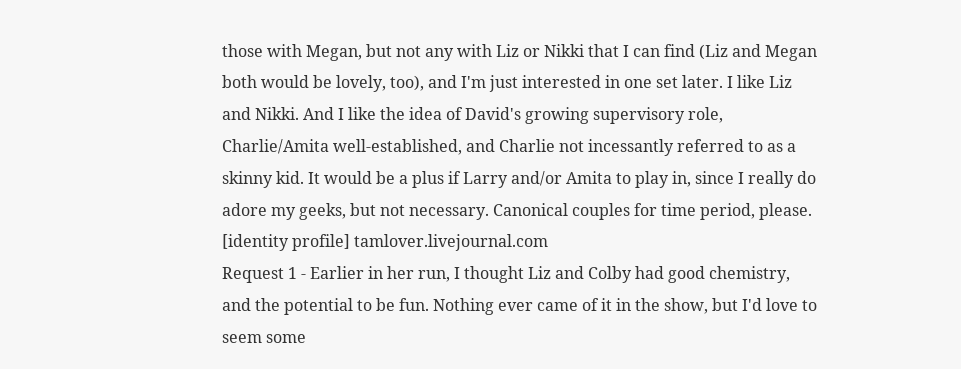those with Megan, but not any with Liz or Nikki that I can find (Liz and Megan both would be lovely, too), and I'm just interested in one set later. I like Liz and Nikki. And I like the idea of David's growing supervisory role, Charlie/Amita well-established, and Charlie not incessantly referred to as a skinny kid. It would be a plus if Larry and/or Amita to play in, since I really do adore my geeks, but not necessary. Canonical couples for time period, please.
[identity profile] tamlover.livejournal.com
Request 1 - Earlier in her run, I thought Liz and Colby had good chemistry, and the potential to be fun. Nothing ever came of it in the show, but I'd love to seem some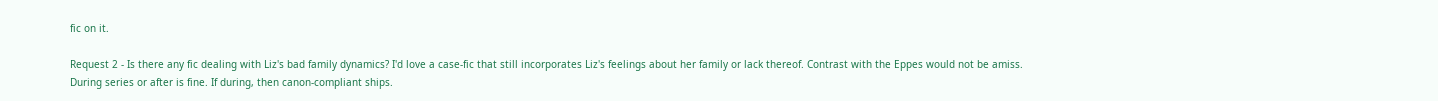fic on it.

Request 2 - Is there any fic dealing with Liz's bad family dynamics? I'd love a case-fic that still incorporates Liz's feelings about her family or lack thereof. Contrast with the Eppes would not be amiss. During series or after is fine. If during, then canon-compliant ships.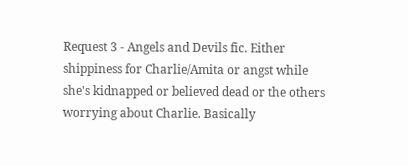Request 3 - Angels and Devils fic. Either shippiness for Charlie/Amita or angst while she's kidnapped or believed dead or the others worrying about Charlie. Basically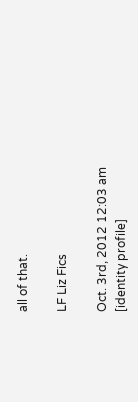all of that.

LF Liz Fics

Oct. 3rd, 2012 12:03 am
[identity profile]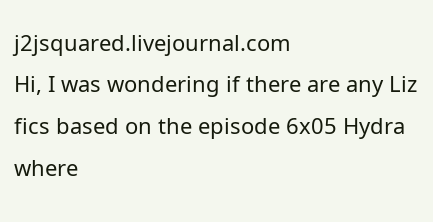j2jsquared.livejournal.com
Hi, I was wondering if there are any Liz fics based on the episode 6x05 Hydra where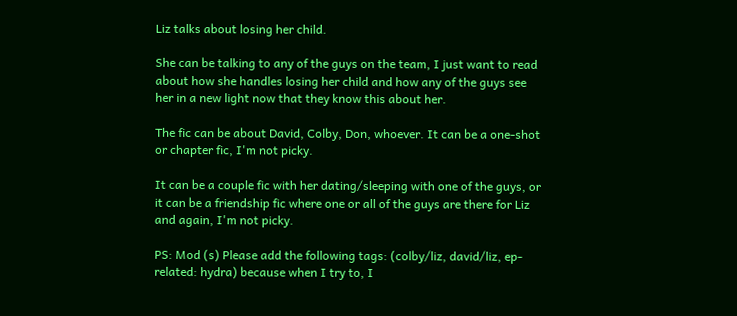Liz talks about losing her child.

She can be talking to any of the guys on the team, I just want to read about how she handles losing her child and how any of the guys see her in a new light now that they know this about her.

The fic can be about David, Colby, Don, whoever. It can be a one-shot or chapter fic, I'm not picky.

It can be a couple fic with her dating/sleeping with one of the guys, or it can be a friendship fic where one or all of the guys are there for Liz and again, I'm not picky.

PS: Mod (s) Please add the following tags: (colby/liz, david/liz, ep-related: hydra) because when I try to, I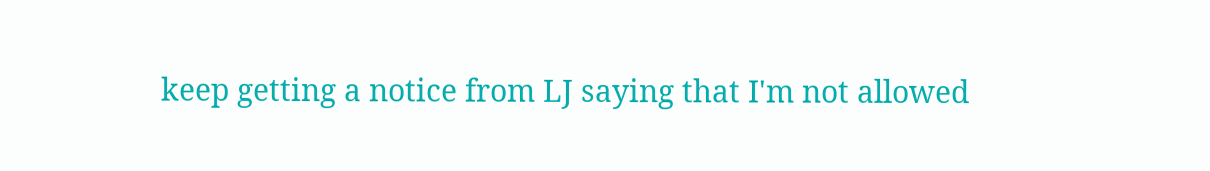keep getting a notice from LJ saying that I'm not allowed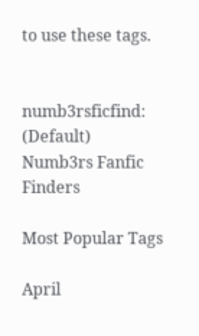to use these tags.


numb3rsficfind: (Default)
Numb3rs Fanfic Finders

Most Popular Tags

April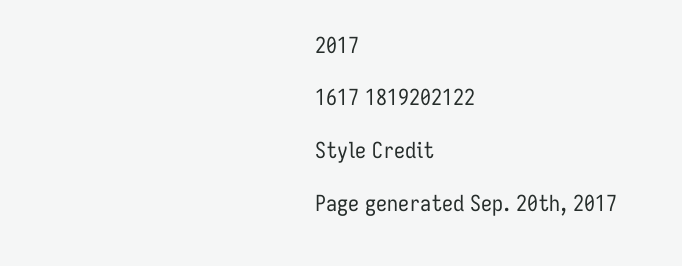2017

1617 1819202122

Style Credit

Page generated Sep. 20th, 2017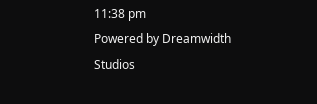11:38 pm
Powered by Dreamwidth Studios